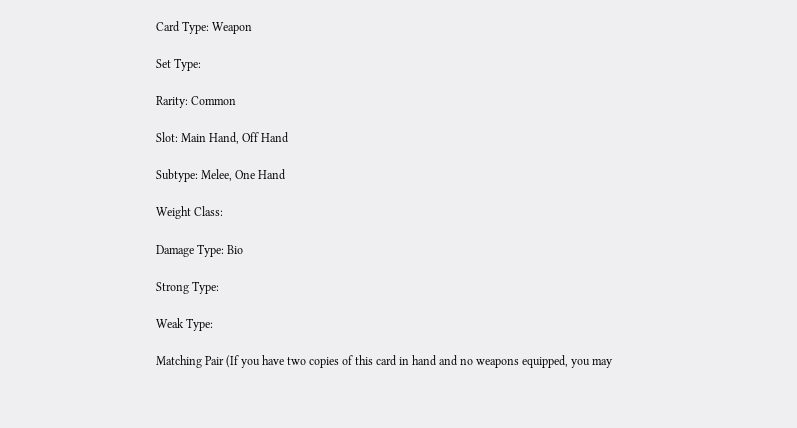Card Type: Weapon

Set Type:

Rarity: Common

Slot: Main Hand, Off Hand

Subtype: Melee, One Hand

Weight Class:

Damage Type: Bio

Strong Type:

Weak Type:

Matching Pair (If you have two copies of this card in hand and no weapons equipped, you may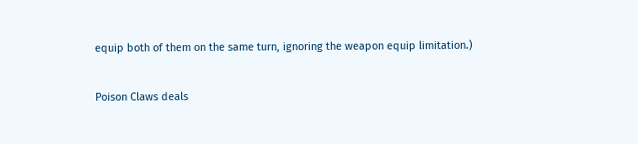equip both of them on the same turn, ignoring the weapon equip limitation.)

Poison Claws deals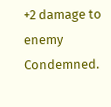+2 damage to enemy Condemned.